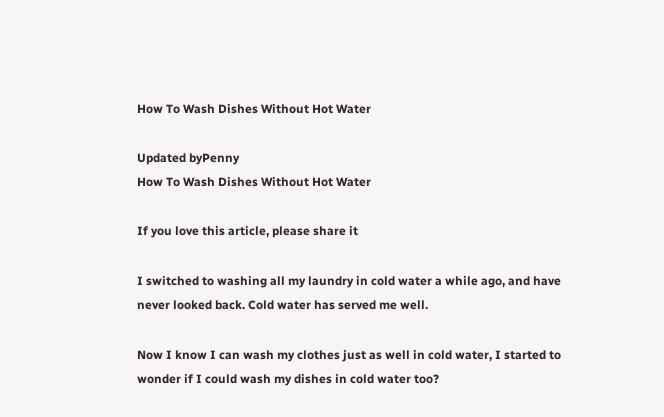How To Wash Dishes Without Hot Water

Updated byPenny
How To Wash Dishes Without Hot Water

If you love this article, please share it

I switched to washing all my laundry in cold water a while ago, and have never looked back. Cold water has served me well.

Now I know I can wash my clothes just as well in cold water, I started to wonder if I could wash my dishes in cold water too?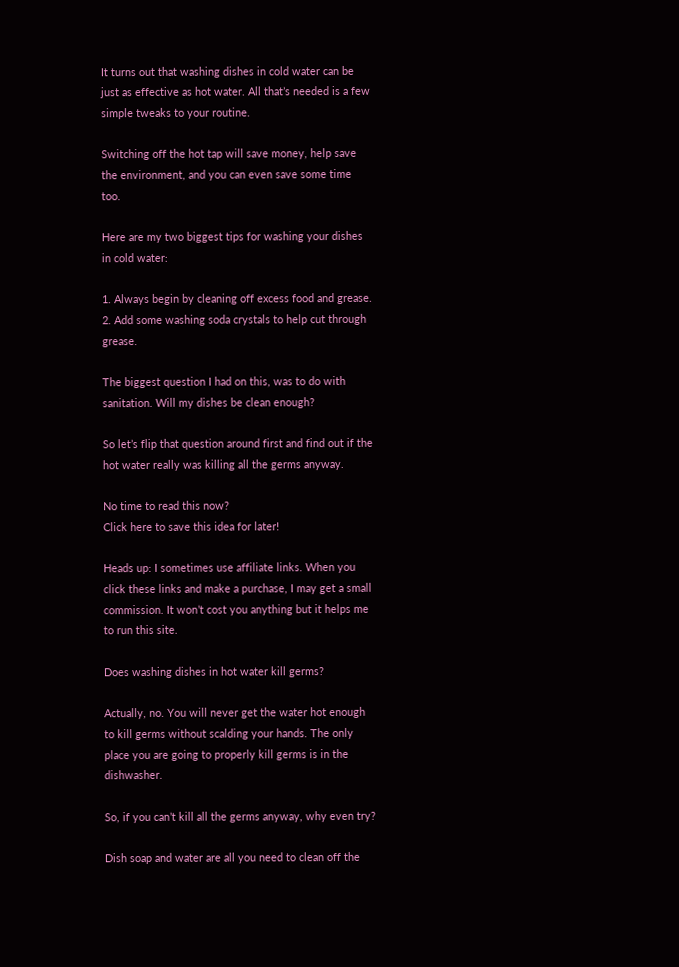It turns out that washing dishes in cold water can be just as effective as hot water. All that’s needed is a few simple tweaks to your routine.

Switching off the hot tap will save money, help save the environment, and you can even save some time too.

Here are my two biggest tips for washing your dishes in cold water:

1. Always begin by cleaning off excess food and grease. 2. Add some washing soda crystals to help cut through grease.

The biggest question I had on this, was to do with sanitation. Will my dishes be clean enough?

So let’s flip that question around first and find out if the hot water really was killing all the germs anyway.

No time to read this now?
Click here to save this idea for later!

Heads up: I sometimes use affiliate links. When you click these links and make a purchase, I may get a small commission. It won’t cost you anything but it helps me to run this site.

Does washing dishes in hot water kill germs?

Actually, no. You will never get the water hot enough to kill germs without scalding your hands. The only place you are going to properly kill germs is in the dishwasher.

So, if you can’t kill all the germs anyway, why even try?

Dish soap and water are all you need to clean off the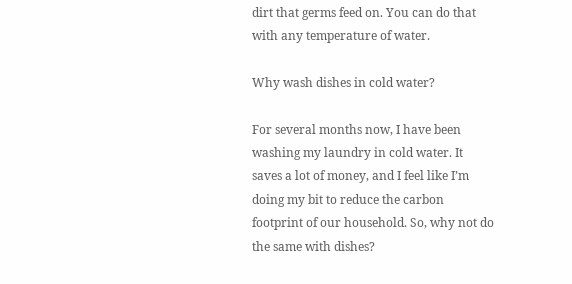dirt that germs feed on. You can do that with any temperature of water.

Why wash dishes in cold water?

For several months now, I have been washing my laundry in cold water. It saves a lot of money, and I feel like I’m doing my bit to reduce the carbon footprint of our household. So, why not do the same with dishes?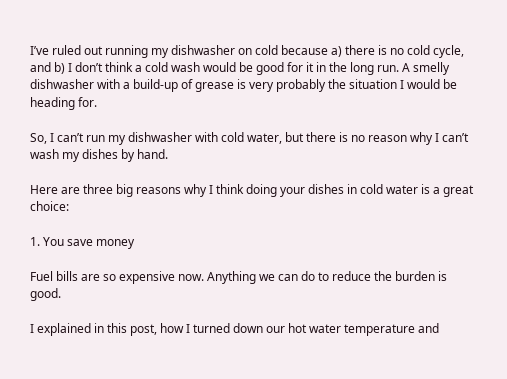I’ve ruled out running my dishwasher on cold because a) there is no cold cycle, and b) I don’t think a cold wash would be good for it in the long run. A smelly dishwasher with a build-up of grease is very probably the situation I would be heading for.

So, I can’t run my dishwasher with cold water, but there is no reason why I can’t wash my dishes by hand.

Here are three big reasons why I think doing your dishes in cold water is a great choice:

1. You save money

Fuel bills are so expensive now. Anything we can do to reduce the burden is good.

I explained in this post, how I turned down our hot water temperature and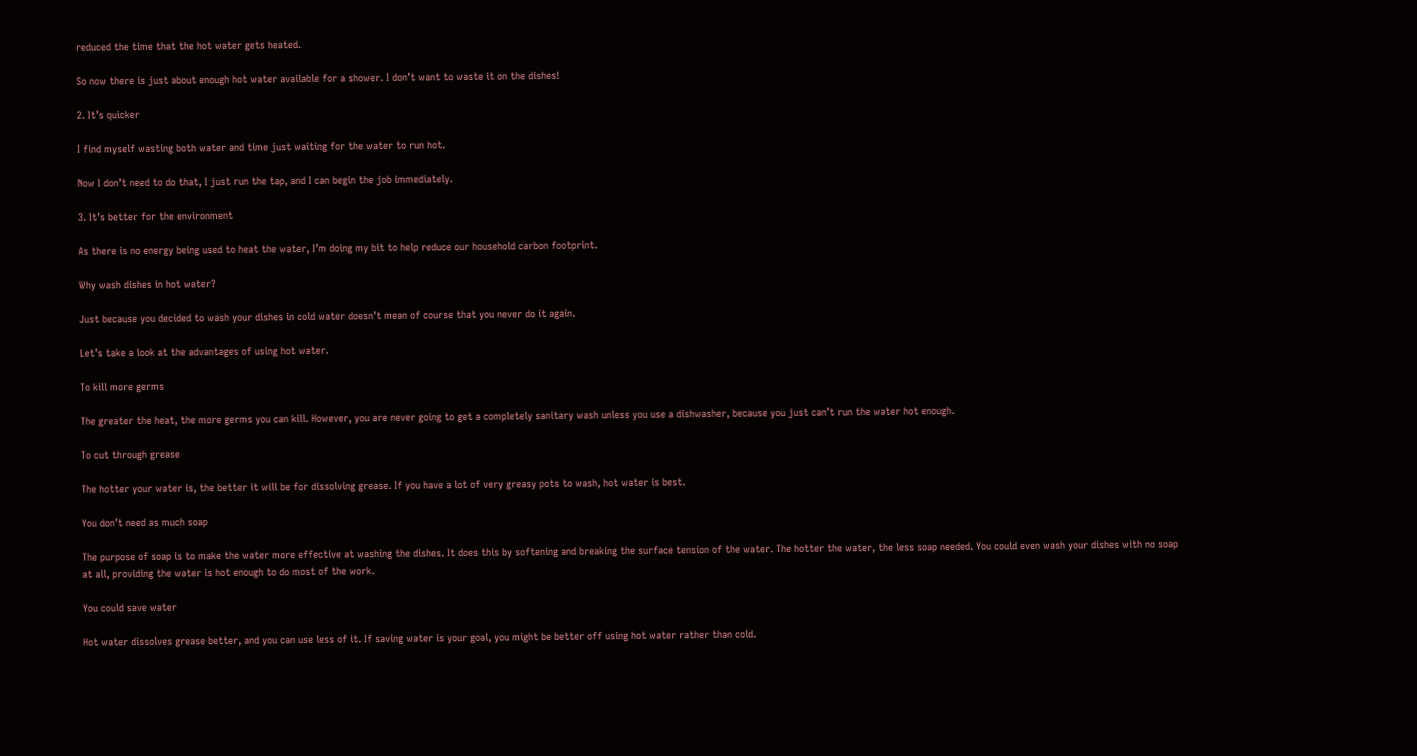reduced the time that the hot water gets heated.

So now there is just about enough hot water available for a shower. I don’t want to waste it on the dishes!

2. It’s quicker

I find myself wasting both water and time just waiting for the water to run hot.

Now I don’t need to do that, I just run the tap, and I can begin the job immediately.

3. It’s better for the environment

As there is no energy being used to heat the water, I’m doing my bit to help reduce our household carbon footprint.

Why wash dishes in hot water?

Just because you decided to wash your dishes in cold water doesn’t mean of course that you never do it again.

Let’s take a look at the advantages of using hot water.

To kill more germs

The greater the heat, the more germs you can kill. However, you are never going to get a completely sanitary wash unless you use a dishwasher, because you just can’t run the water hot enough.

To cut through grease

The hotter your water is, the better it will be for dissolving grease. If you have a lot of very greasy pots to wash, hot water is best.

You don’t need as much soap

The purpose of soap is to make the water more effective at washing the dishes. It does this by softening and breaking the surface tension of the water. The hotter the water, the less soap needed. You could even wash your dishes with no soap at all, providing the water is hot enough to do most of the work.

You could save water

Hot water dissolves grease better, and you can use less of it. If saving water is your goal, you might be better off using hot water rather than cold.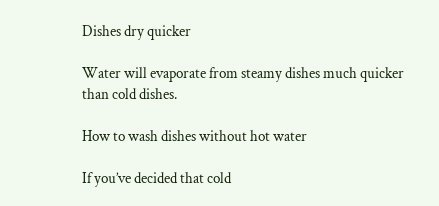Dishes dry quicker

Water will evaporate from steamy dishes much quicker than cold dishes.

How to wash dishes without hot water

If you’ve decided that cold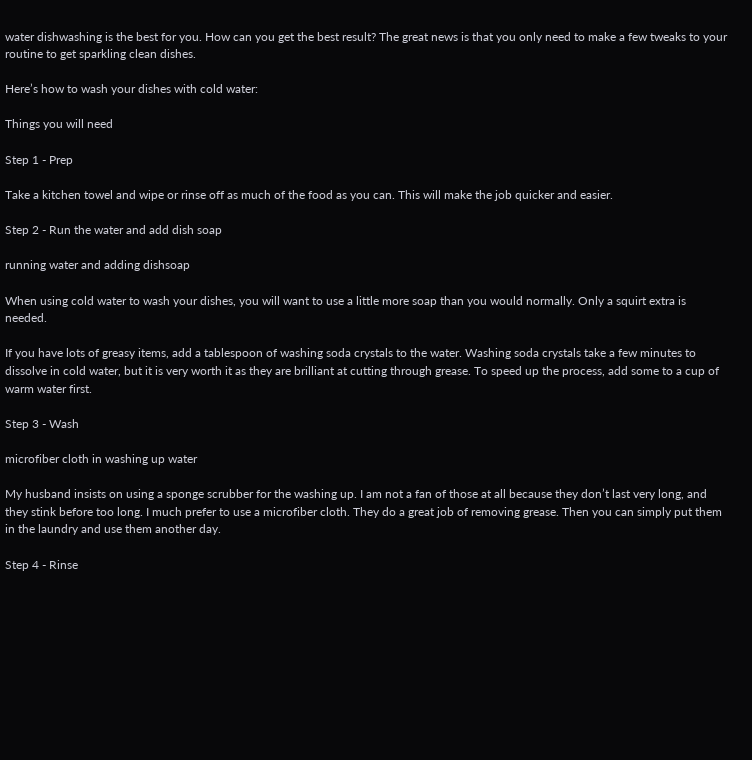water dishwashing is the best for you. How can you get the best result? The great news is that you only need to make a few tweaks to your routine to get sparkling clean dishes.

Here’s how to wash your dishes with cold water:

Things you will need

Step 1 - Prep

Take a kitchen towel and wipe or rinse off as much of the food as you can. This will make the job quicker and easier.

Step 2 - Run the water and add dish soap

running water and adding dishsoap

When using cold water to wash your dishes, you will want to use a little more soap than you would normally. Only a squirt extra is needed.

If you have lots of greasy items, add a tablespoon of washing soda crystals to the water. Washing soda crystals take a few minutes to dissolve in cold water, but it is very worth it as they are brilliant at cutting through grease. To speed up the process, add some to a cup of warm water first.

Step 3 - Wash

microfiber cloth in washing up water

My husband insists on using a sponge scrubber for the washing up. I am not a fan of those at all because they don’t last very long, and they stink before too long. I much prefer to use a microfiber cloth. They do a great job of removing grease. Then you can simply put them in the laundry and use them another day.

Step 4 - Rinse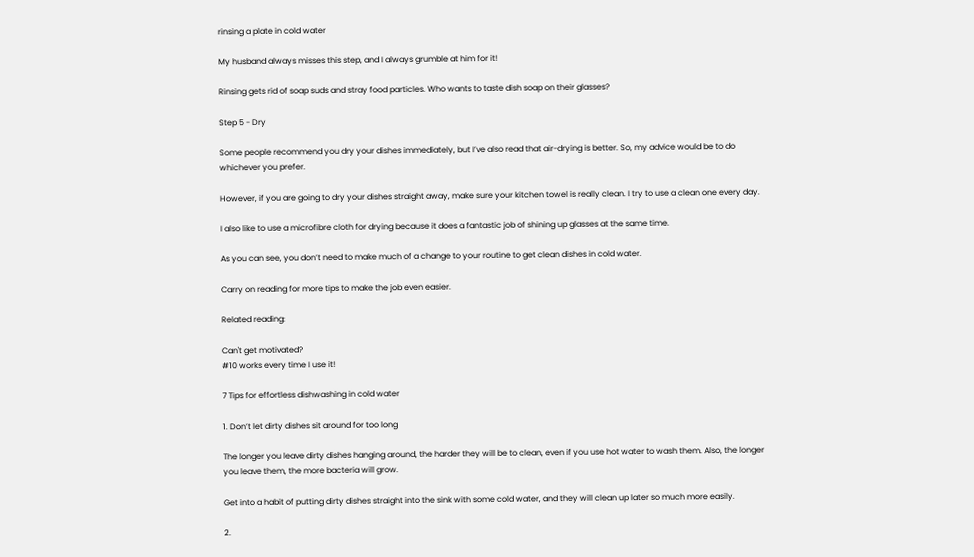rinsing a plate in cold water

My husband always misses this step, and I always grumble at him for it!

Rinsing gets rid of soap suds and stray food particles. Who wants to taste dish soap on their glasses?

Step 5 - Dry

Some people recommend you dry your dishes immediately, but I’ve also read that air-drying is better. So, my advice would be to do whichever you prefer.

However, if you are going to dry your dishes straight away, make sure your kitchen towel is really clean. I try to use a clean one every day.

I also like to use a microfibre cloth for drying because it does a fantastic job of shining up glasses at the same time.

As you can see, you don’t need to make much of a change to your routine to get clean dishes in cold water.

Carry on reading for more tips to make the job even easier.

Related reading:

Can't get motivated?
#10 works every time I use it!

7 Tips for effortless dishwashing in cold water

1. Don’t let dirty dishes sit around for too long

The longer you leave dirty dishes hanging around, the harder they will be to clean, even if you use hot water to wash them. Also, the longer you leave them, the more bacteria will grow.

Get into a habit of putting dirty dishes straight into the sink with some cold water, and they will clean up later so much more easily.

2.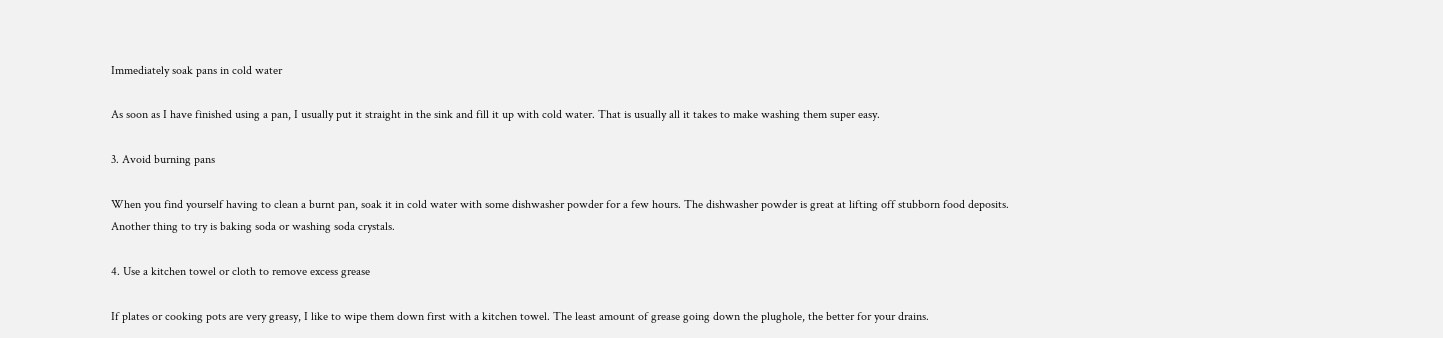Immediately soak pans in cold water

As soon as I have finished using a pan, I usually put it straight in the sink and fill it up with cold water. That is usually all it takes to make washing them super easy.

3. Avoid burning pans

When you find yourself having to clean a burnt pan, soak it in cold water with some dishwasher powder for a few hours. The dishwasher powder is great at lifting off stubborn food deposits. Another thing to try is baking soda or washing soda crystals.

4. Use a kitchen towel or cloth to remove excess grease

If plates or cooking pots are very greasy, I like to wipe them down first with a kitchen towel. The least amount of grease going down the plughole, the better for your drains.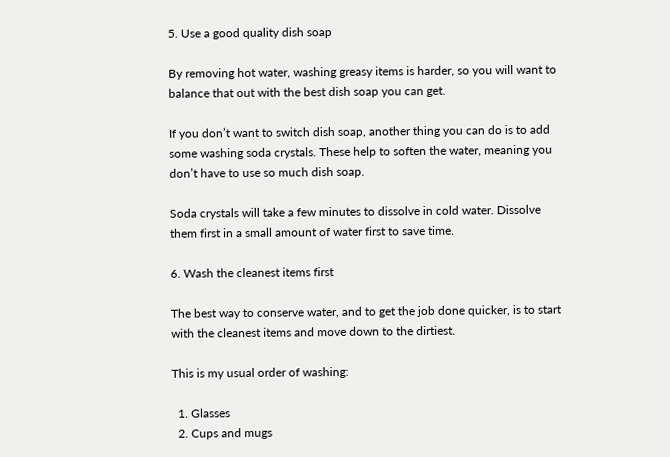5. Use a good quality dish soap

By removing hot water, washing greasy items is harder, so you will want to balance that out with the best dish soap you can get.

If you don’t want to switch dish soap, another thing you can do is to add some washing soda crystals. These help to soften the water, meaning you don’t have to use so much dish soap.

Soda crystals will take a few minutes to dissolve in cold water. Dissolve them first in a small amount of water first to save time.

6. Wash the cleanest items first

The best way to conserve water, and to get the job done quicker, is to start with the cleanest items and move down to the dirtiest.

This is my usual order of washing:

  1. Glasses
  2. Cups and mugs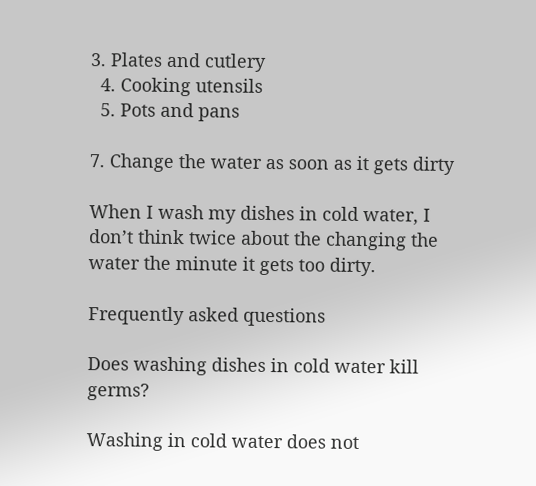3. Plates and cutlery
  4. Cooking utensils
  5. Pots and pans

7. Change the water as soon as it gets dirty

When I wash my dishes in cold water, I don’t think twice about the changing the water the minute it gets too dirty.

Frequently asked questions

Does washing dishes in cold water kill germs?

Washing in cold water does not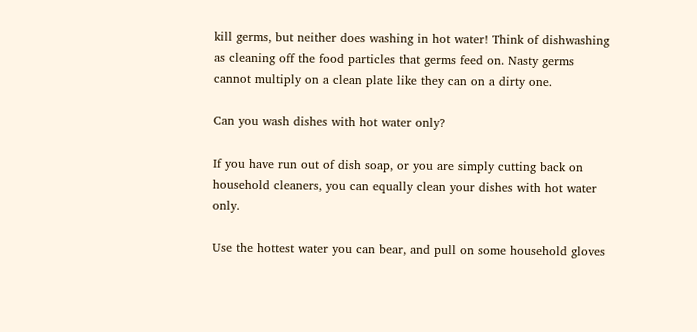kill germs, but neither does washing in hot water! Think of dishwashing as cleaning off the food particles that germs feed on. Nasty germs cannot multiply on a clean plate like they can on a dirty one.

Can you wash dishes with hot water only?

If you have run out of dish soap, or you are simply cutting back on household cleaners, you can equally clean your dishes with hot water only.

Use the hottest water you can bear, and pull on some household gloves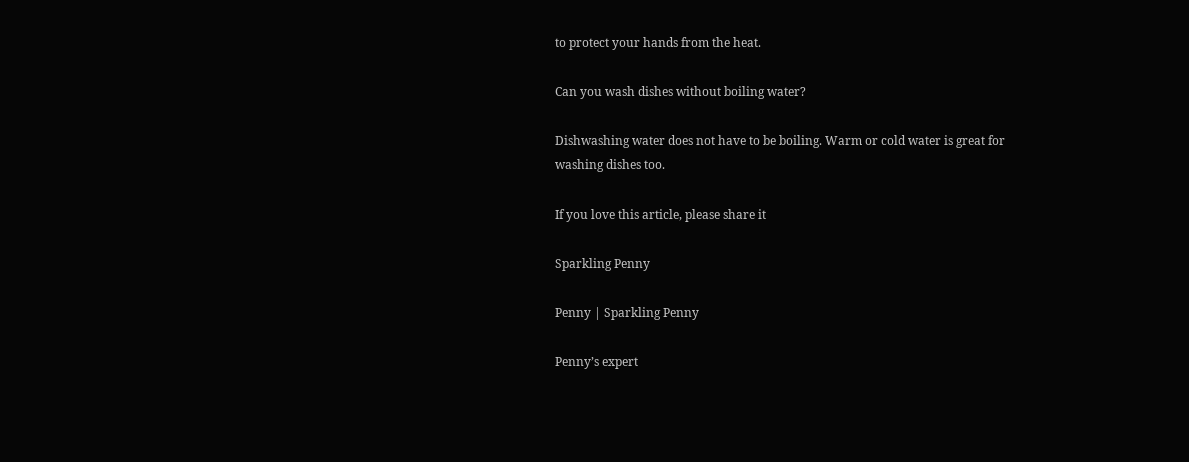to protect your hands from the heat.

Can you wash dishes without boiling water?

Dishwashing water does not have to be boiling. Warm or cold water is great for washing dishes too.

If you love this article, please share it

Sparkling Penny

Penny | Sparkling Penny

Penny’s expert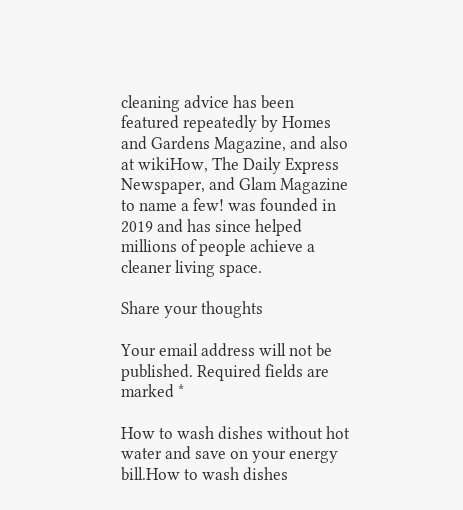cleaning advice has been featured repeatedly by Homes and Gardens Magazine, and also at wikiHow, The Daily Express Newspaper, and Glam Magazine to name a few! was founded in 2019 and has since helped millions of people achieve a cleaner living space.

Share your thoughts

Your email address will not be published. Required fields are marked *

How to wash dishes without hot water and save on your energy bill.How to wash dishes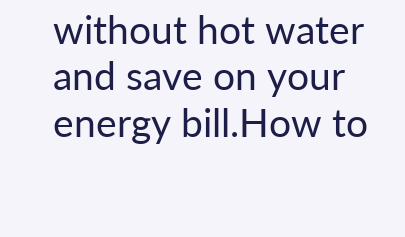without hot water and save on your energy bill.How to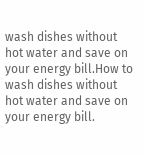wash dishes without hot water and save on your energy bill.How to wash dishes without hot water and save on your energy bill.